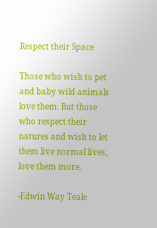Respect their Space

Those who wish to pet and baby wild animals love them. But those who respect their natures and wish to let them live normal lives, love them more.

-Edwin Way Teale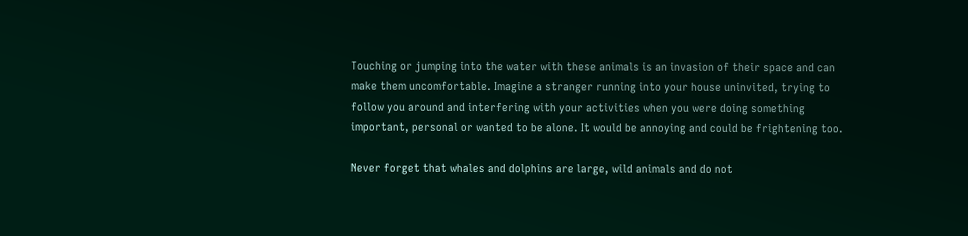Touching or jumping into the water with these animals is an invasion of their space and can make them uncomfortable. Imagine a stranger running into your house uninvited, trying to follow you around and interfering with your activities when you were doing something important, personal or wanted to be alone. It would be annoying and could be frightening too.

Never forget that whales and dolphins are large, wild animals and do not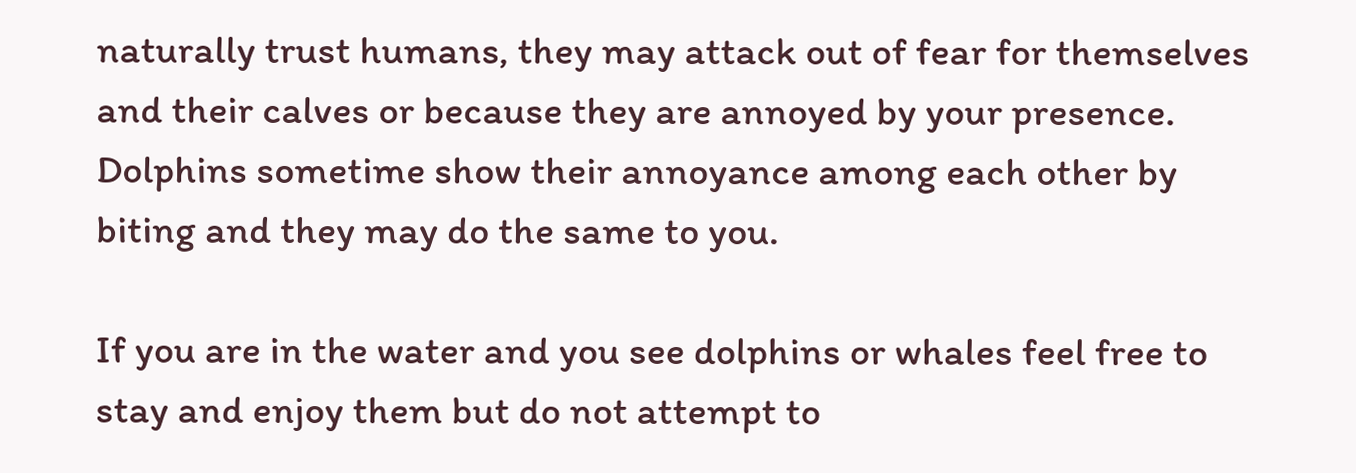naturally trust humans, they may attack out of fear for themselves and their calves or because they are annoyed by your presence. Dolphins sometime show their annoyance among each other by biting and they may do the same to you.

If you are in the water and you see dolphins or whales feel free to stay and enjoy them but do not attempt to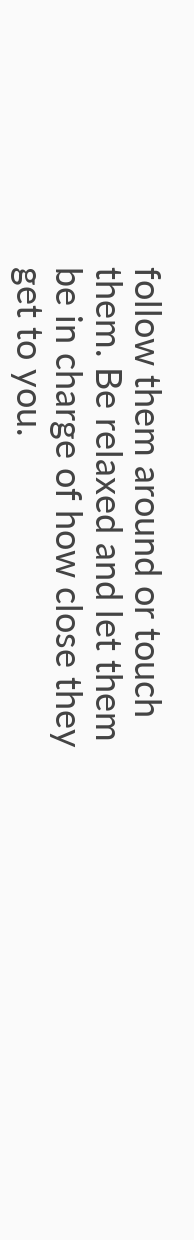follow them around or touch them. Be relaxed and let them be in charge of how close they get to you.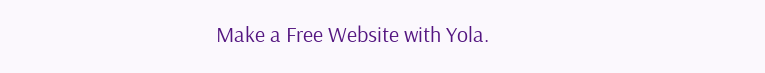Make a Free Website with Yola.